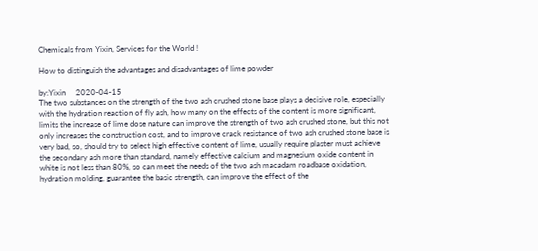Chemicals from Yixin, Services for the World !

How to distinguish the advantages and disadvantages of lime powder

by:Yixin     2020-04-15
The two substances on the strength of the two ash crushed stone base plays a decisive role, especially with the hydration reaction of fly ash, how many on the effects of the content is more significant, limits the increase of lime dose nature can improve the strength of two ash crushed stone, but this not only increases the construction cost, and to improve crack resistance of two ash crushed stone base is very bad, so, should try to select high effective content of lime, usually require plaster must achieve the secondary ash more than standard, namely effective calcium and magnesium oxide content in white is not less than 80%, so can meet the needs of the two ash macadam roadbase oxidation, hydration molding, guarantee the basic strength, can improve the effect of the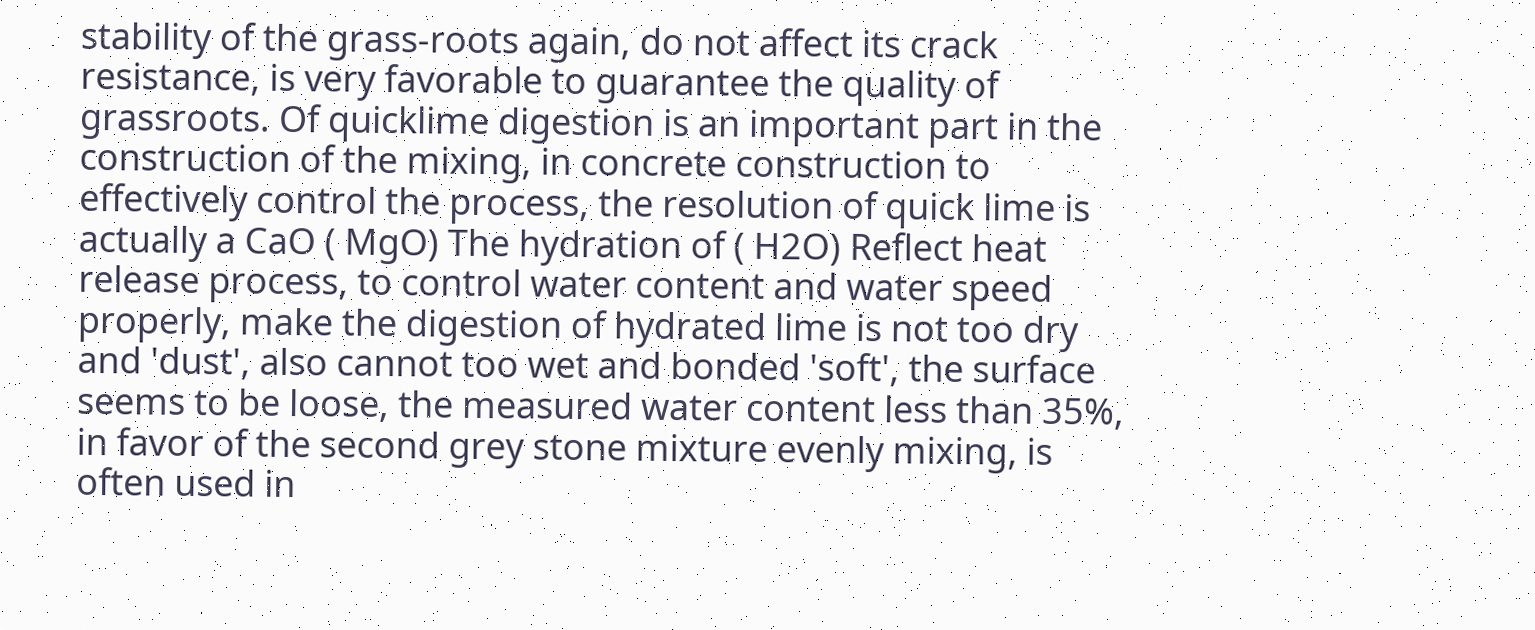stability of the grass-roots again, do not affect its crack resistance, is very favorable to guarantee the quality of grassroots. Of quicklime digestion is an important part in the construction of the mixing, in concrete construction to effectively control the process, the resolution of quick lime is actually a CaO ( MgO) The hydration of ( H2O) Reflect heat release process, to control water content and water speed properly, make the digestion of hydrated lime is not too dry and 'dust', also cannot too wet and bonded 'soft', the surface seems to be loose, the measured water content less than 35%, in favor of the second grey stone mixture evenly mixing, is often used in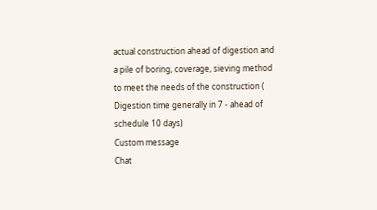actual construction ahead of digestion and a pile of boring, coverage, sieving method to meet the needs of the construction ( Digestion time generally in 7 - ahead of schedule 10 days)
Custom message
Chat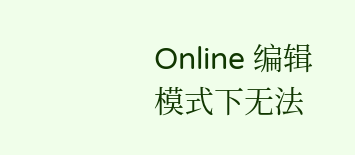Online 编辑模式下无法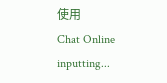使用
Chat Online inputting...